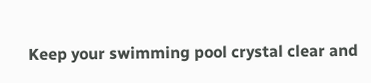Keep your swimming pool crystal clear and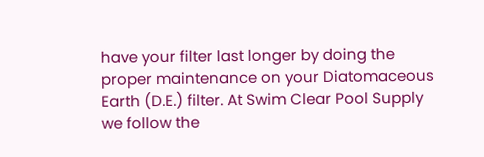have your filter last longer by doing the proper maintenance on your Diatomaceous Earth (D.E.) filter. At Swim Clear Pool Supply we follow the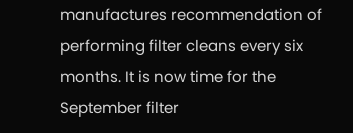manufactures recommendation of performing filter cleans every six months. It is now time for the September filter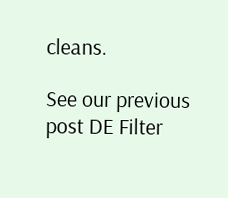cleans.

See our previous post DE Filter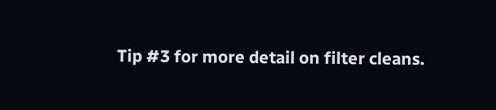Tip #3 for more detail on filter cleans.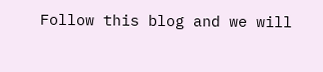Follow this blog and we will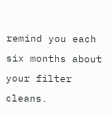remind you each six months about your filter cleans.